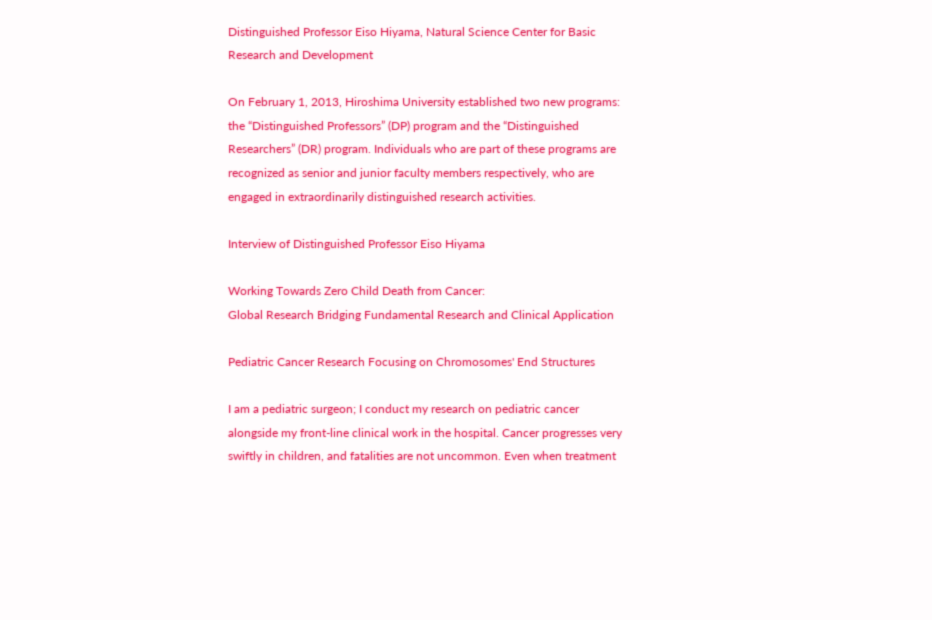Distinguished Professor Eiso Hiyama, Natural Science Center for Basic Research and Development

On February 1, 2013, Hiroshima University established two new programs: the “Distinguished Professors” (DP) program and the “Distinguished Researchers” (DR) program. Individuals who are part of these programs are recognized as senior and junior faculty members respectively, who are engaged in extraordinarily distinguished research activities.

Interview of Distinguished Professor Eiso Hiyama

Working Towards Zero Child Death from Cancer:
Global Research Bridging Fundamental Research and Clinical Application

Pediatric Cancer Research Focusing on Chromosomes' End Structures

I am a pediatric surgeon; I conduct my research on pediatric cancer alongside my front-line clinical work in the hospital. Cancer progresses very swiftly in children, and fatalities are not uncommon. Even when treatment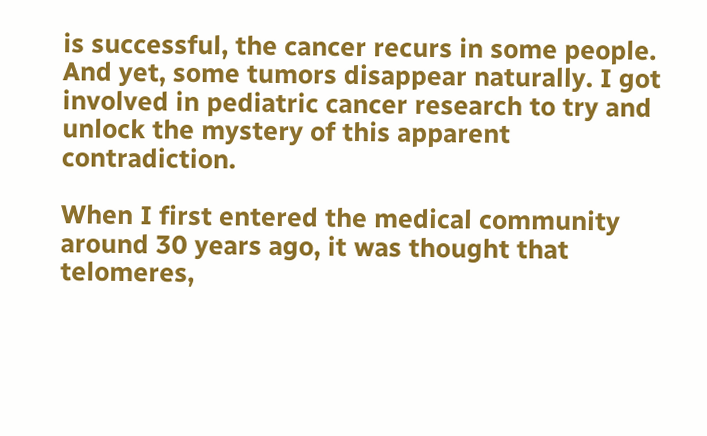is successful, the cancer recurs in some people. And yet, some tumors disappear naturally. I got involved in pediatric cancer research to try and unlock the mystery of this apparent contradiction.

When I first entered the medical community around 30 years ago, it was thought that telomeres,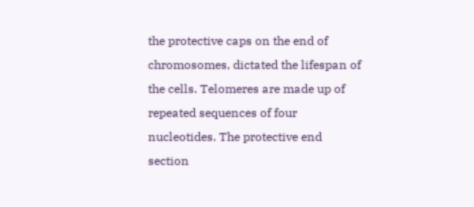the protective caps on the end of chromosomes, dictated the lifespan of the cells. Telomeres are made up of repeated sequences of four nucleotides. The protective end section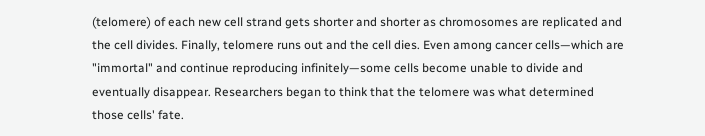(telomere) of each new cell strand gets shorter and shorter as chromosomes are replicated and the cell divides. Finally, telomere runs out and the cell dies. Even among cancer cells—which are "immortal" and continue reproducing infinitely—some cells become unable to divide and eventually disappear. Researchers began to think that the telomere was what determined those cells' fate.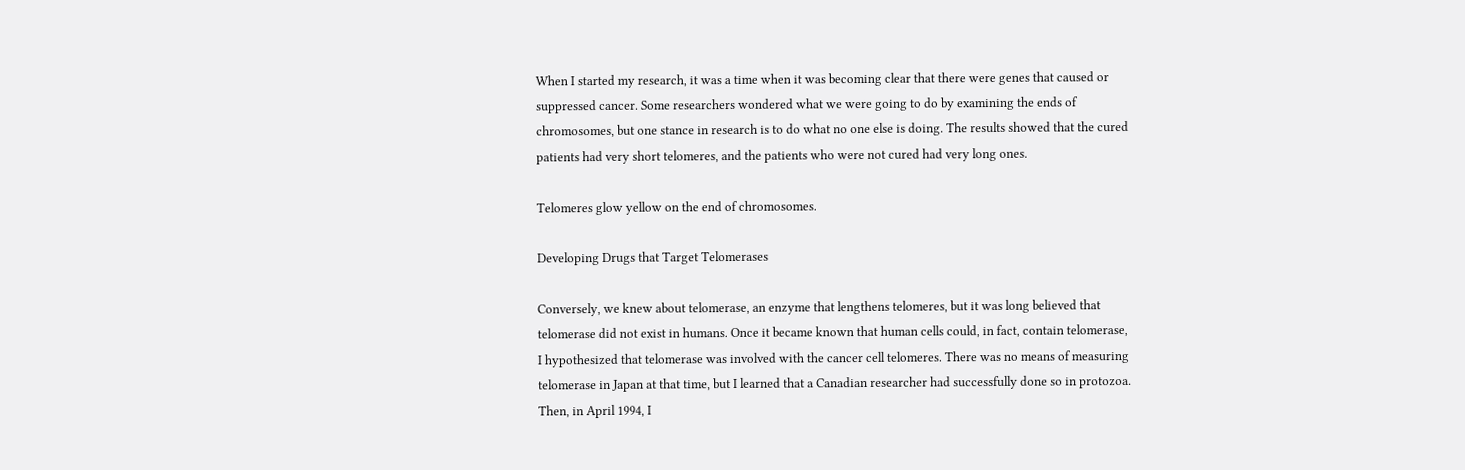When I started my research, it was a time when it was becoming clear that there were genes that caused or suppressed cancer. Some researchers wondered what we were going to do by examining the ends of chromosomes, but one stance in research is to do what no one else is doing. The results showed that the cured patients had very short telomeres, and the patients who were not cured had very long ones.

Telomeres glow yellow on the end of chromosomes.

Developing Drugs that Target Telomerases

Conversely, we knew about telomerase, an enzyme that lengthens telomeres, but it was long believed that telomerase did not exist in humans. Once it became known that human cells could, in fact, contain telomerase, I hypothesized that telomerase was involved with the cancer cell telomeres. There was no means of measuring telomerase in Japan at that time, but I learned that a Canadian researcher had successfully done so in protozoa. Then, in April 1994, I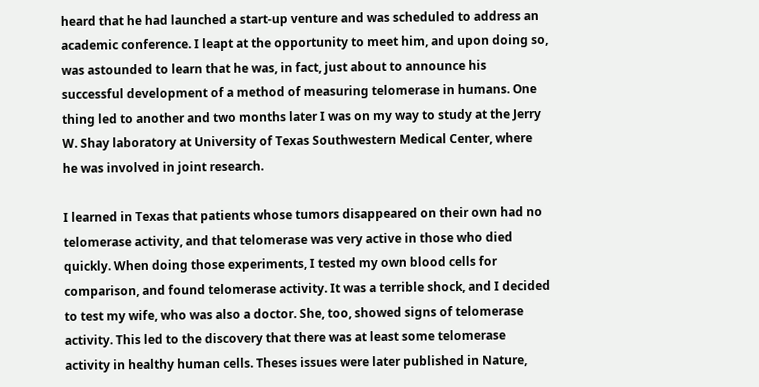heard that he had launched a start-up venture and was scheduled to address an academic conference. I leapt at the opportunity to meet him, and upon doing so, was astounded to learn that he was, in fact, just about to announce his successful development of a method of measuring telomerase in humans. One thing led to another and two months later I was on my way to study at the Jerry W. Shay laboratory at University of Texas Southwestern Medical Center, where he was involved in joint research.

I learned in Texas that patients whose tumors disappeared on their own had no telomerase activity, and that telomerase was very active in those who died quickly. When doing those experiments, I tested my own blood cells for comparison, and found telomerase activity. It was a terrible shock, and I decided to test my wife, who was also a doctor. She, too, showed signs of telomerase activity. This led to the discovery that there was at least some telomerase activity in healthy human cells. Theses issues were later published in Nature,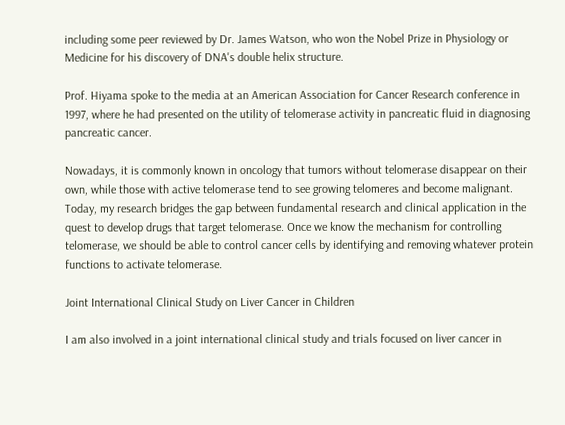including some peer reviewed by Dr. James Watson, who won the Nobel Prize in Physiology or Medicine for his discovery of DNA's double helix structure.

Prof. Hiyama spoke to the media at an American Association for Cancer Research conference in 1997, where he had presented on the utility of telomerase activity in pancreatic fluid in diagnosing pancreatic cancer.

Nowadays, it is commonly known in oncology that tumors without telomerase disappear on their own, while those with active telomerase tend to see growing telomeres and become malignant. Today, my research bridges the gap between fundamental research and clinical application in the quest to develop drugs that target telomerase. Once we know the mechanism for controlling telomerase, we should be able to control cancer cells by identifying and removing whatever protein functions to activate telomerase.

Joint International Clinical Study on Liver Cancer in Children

I am also involved in a joint international clinical study and trials focused on liver cancer in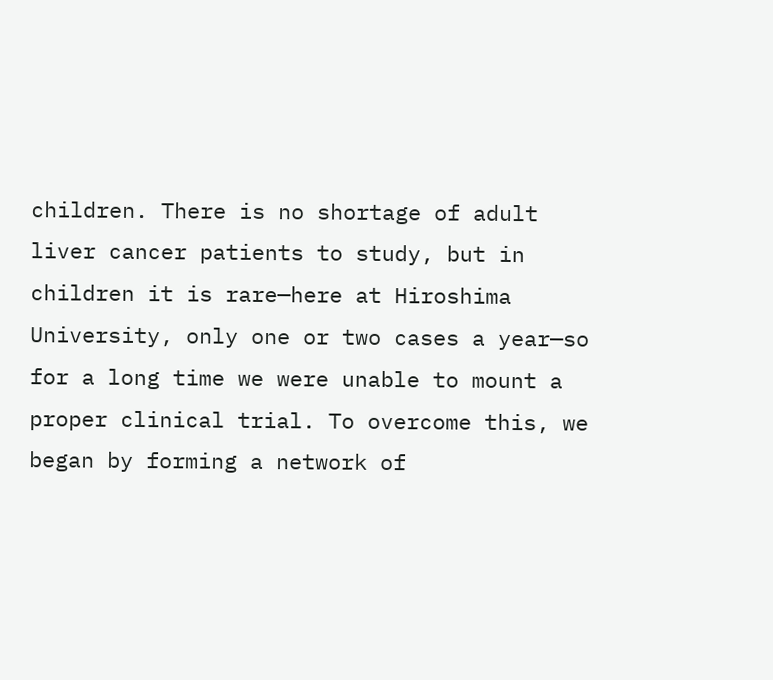children. There is no shortage of adult liver cancer patients to study, but in children it is rare—here at Hiroshima University, only one or two cases a year—so for a long time we were unable to mount a proper clinical trial. To overcome this, we began by forming a network of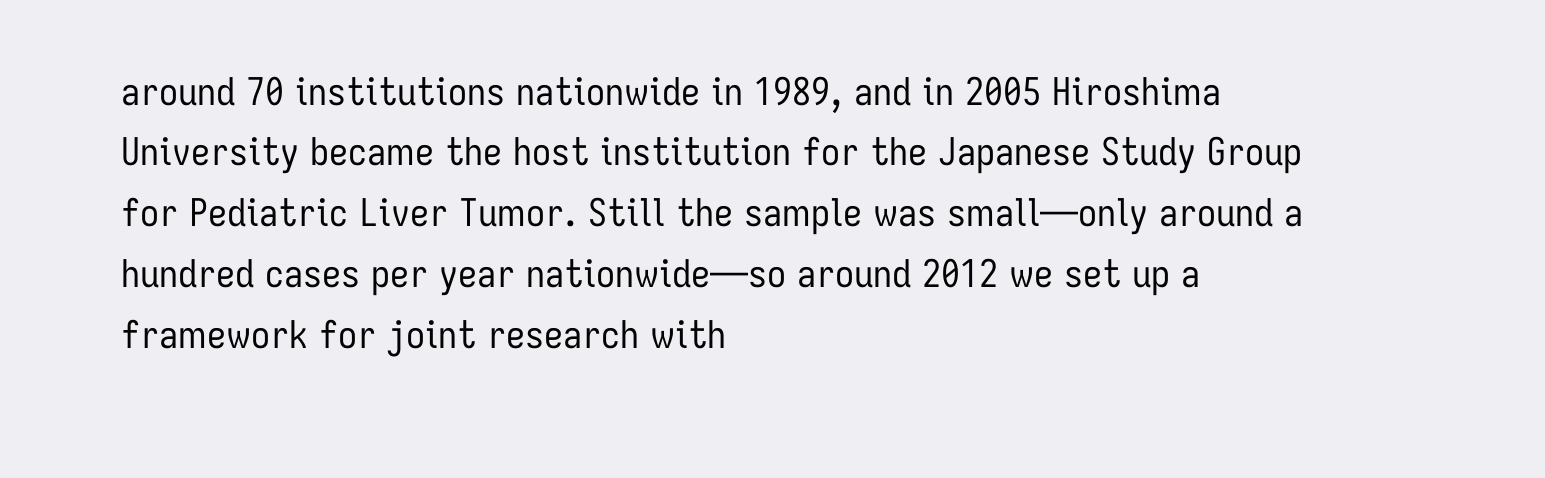around 70 institutions nationwide in 1989, and in 2005 Hiroshima University became the host institution for the Japanese Study Group for Pediatric Liver Tumor. Still the sample was small—only around a hundred cases per year nationwide—so around 2012 we set up a framework for joint research with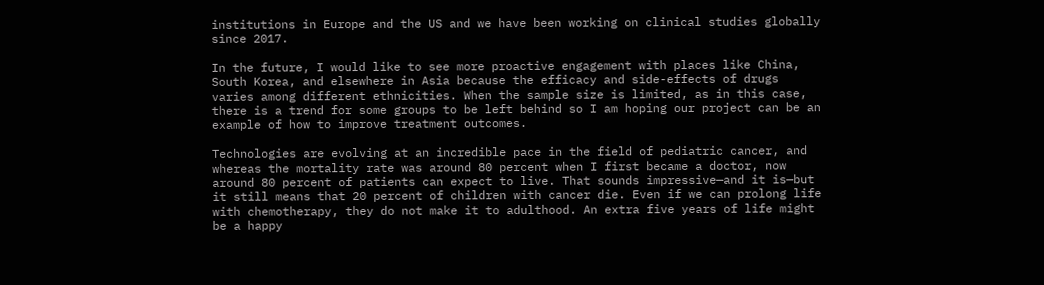institutions in Europe and the US and we have been working on clinical studies globally since 2017.

In the future, I would like to see more proactive engagement with places like China, South Korea, and elsewhere in Asia because the efficacy and side-effects of drugs varies among different ethnicities. When the sample size is limited, as in this case, there is a trend for some groups to be left behind so I am hoping our project can be an example of how to improve treatment outcomes.

Technologies are evolving at an incredible pace in the field of pediatric cancer, and whereas the mortality rate was around 80 percent when I first became a doctor, now around 80 percent of patients can expect to live. That sounds impressive—and it is—but it still means that 20 percent of children with cancer die. Even if we can prolong life with chemotherapy, they do not make it to adulthood. An extra five years of life might be a happy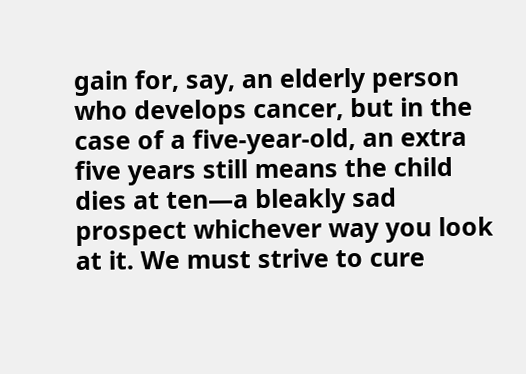gain for, say, an elderly person who develops cancer, but in the case of a five-year-old, an extra five years still means the child dies at ten—a bleakly sad prospect whichever way you look at it. We must strive to cure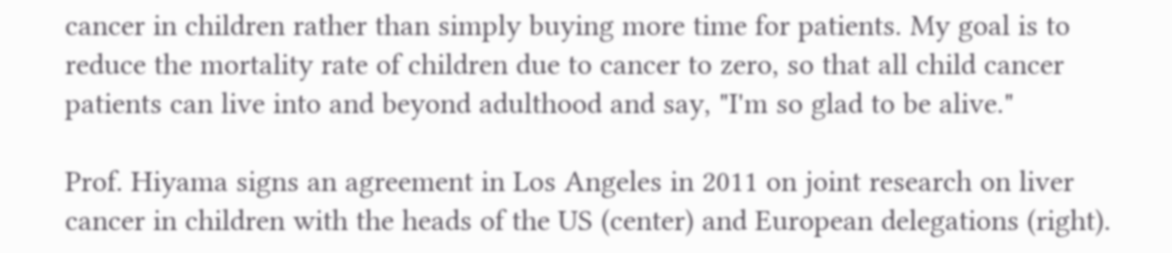cancer in children rather than simply buying more time for patients. My goal is to reduce the mortality rate of children due to cancer to zero, so that all child cancer patients can live into and beyond adulthood and say, "I'm so glad to be alive."

Prof. Hiyama signs an agreement in Los Angeles in 2011 on joint research on liver cancer in children with the heads of the US (center) and European delegations (right).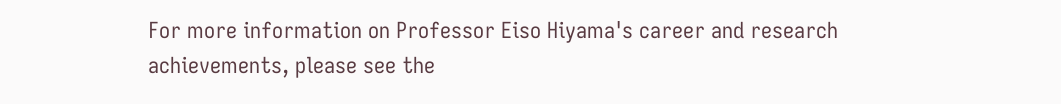For more information on Professor Eiso Hiyama's career and research achievements, please see the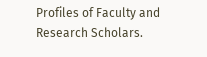Profiles of Faculty and Research Scholars.